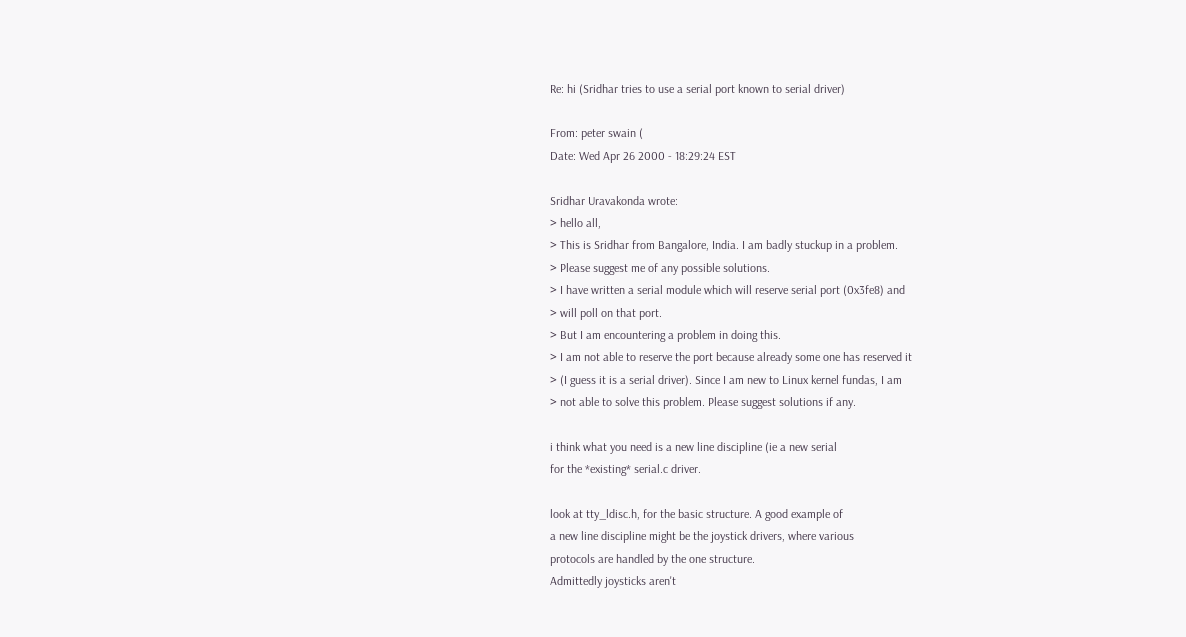Re: hi (Sridhar tries to use a serial port known to serial driver)

From: peter swain (
Date: Wed Apr 26 2000 - 18:29:24 EST

Sridhar Uravakonda wrote:
> hello all,
> This is Sridhar from Bangalore, India. I am badly stuckup in a problem.
> Please suggest me of any possible solutions.
> I have written a serial module which will reserve serial port (0x3fe8) and
> will poll on that port.
> But I am encountering a problem in doing this.
> I am not able to reserve the port because already some one has reserved it
> (I guess it is a serial driver). Since I am new to Linux kernel fundas, I am
> not able to solve this problem. Please suggest solutions if any.

i think what you need is a new line discipline (ie a new serial
for the *existing* serial.c driver.

look at tty_ldisc.h, for the basic structure. A good example of
a new line discipline might be the joystick drivers, where various
protocols are handled by the one structure.
Admittedly joysticks aren't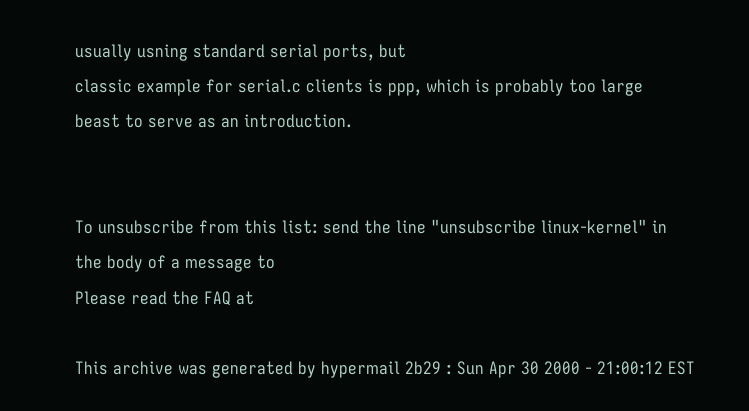usually usning standard serial ports, but
classic example for serial.c clients is ppp, which is probably too large
beast to serve as an introduction.


To unsubscribe from this list: send the line "unsubscribe linux-kernel" in
the body of a message to
Please read the FAQ at

This archive was generated by hypermail 2b29 : Sun Apr 30 2000 - 21:00:12 EST